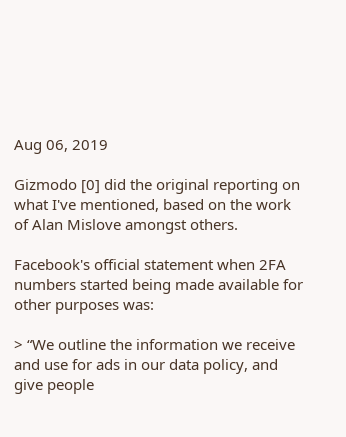Aug 06, 2019

Gizmodo [0] did the original reporting on what I've mentioned, based on the work of Alan Mislove amongst others.

Facebook's official statement when 2FA numbers started being made available for other purposes was:

> “We outline the information we receive and use for ads in our data policy, and give people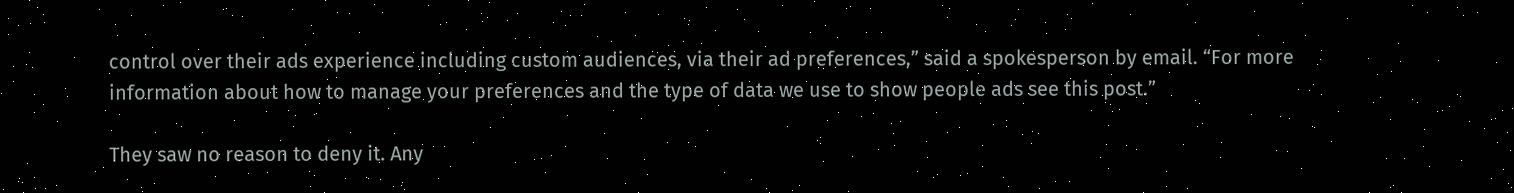control over their ads experience including custom audiences, via their ad preferences,” said a spokesperson by email. “For more information about how to manage your preferences and the type of data we use to show people ads see this post.”

They saw no reason to deny it. Any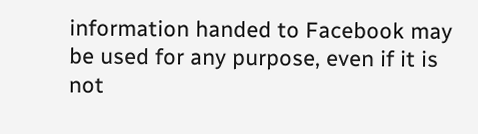information handed to Facebook may be used for any purpose, even if it is not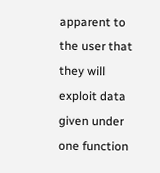apparent to the user that they will exploit data given under one function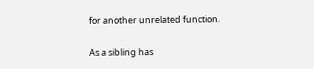for another unrelated function.

As a sibling has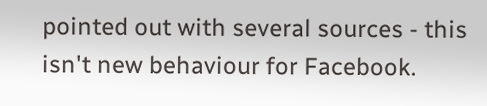pointed out with several sources - this isn't new behaviour for Facebook.